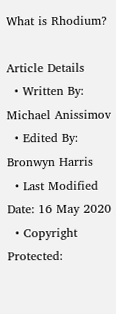What is Rhodium?

Article Details
  • Written By: Michael Anissimov
  • Edited By: Bronwyn Harris
  • Last Modified Date: 16 May 2020
  • Copyright Protected: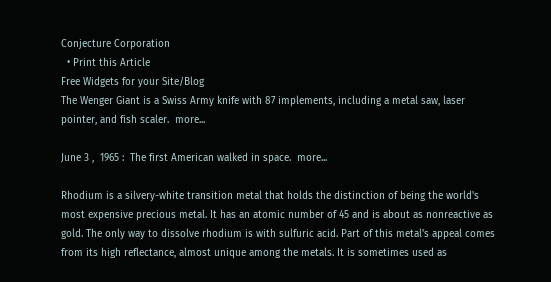Conjecture Corporation
  • Print this Article
Free Widgets for your Site/Blog
The Wenger Giant is a Swiss Army knife with 87 implements, including a metal saw, laser pointer, and fish scaler.  more...

June 3 ,  1965 :  The first American walked in space.  more...

Rhodium is a silvery-white transition metal that holds the distinction of being the world's most expensive precious metal. It has an atomic number of 45 and is about as nonreactive as gold. The only way to dissolve rhodium is with sulfuric acid. Part of this metal's appeal comes from its high reflectance, almost unique among the metals. It is sometimes used as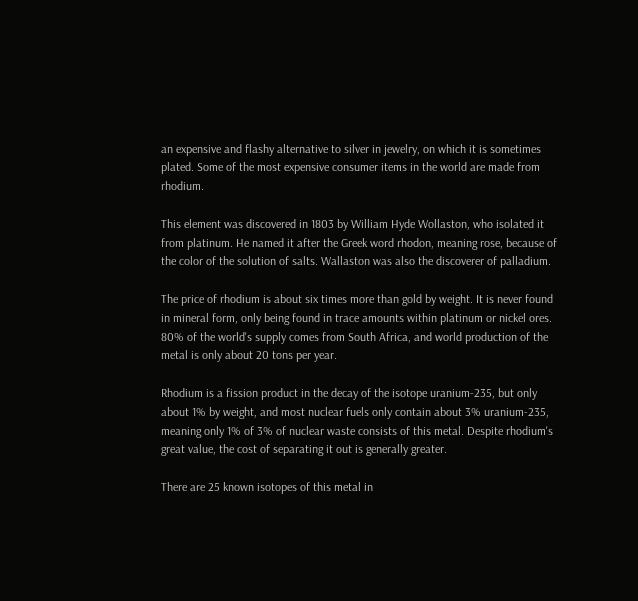an expensive and flashy alternative to silver in jewelry, on which it is sometimes plated. Some of the most expensive consumer items in the world are made from rhodium.

This element was discovered in 1803 by William Hyde Wollaston, who isolated it from platinum. He named it after the Greek word rhodon, meaning rose, because of the color of the solution of salts. Wallaston was also the discoverer of palladium.

The price of rhodium is about six times more than gold by weight. It is never found in mineral form, only being found in trace amounts within platinum or nickel ores. 80% of the world's supply comes from South Africa, and world production of the metal is only about 20 tons per year.

Rhodium is a fission product in the decay of the isotope uranium-235, but only about 1% by weight, and most nuclear fuels only contain about 3% uranium-235, meaning only 1% of 3% of nuclear waste consists of this metal. Despite rhodium's great value, the cost of separating it out is generally greater.

There are 25 known isotopes of this metal in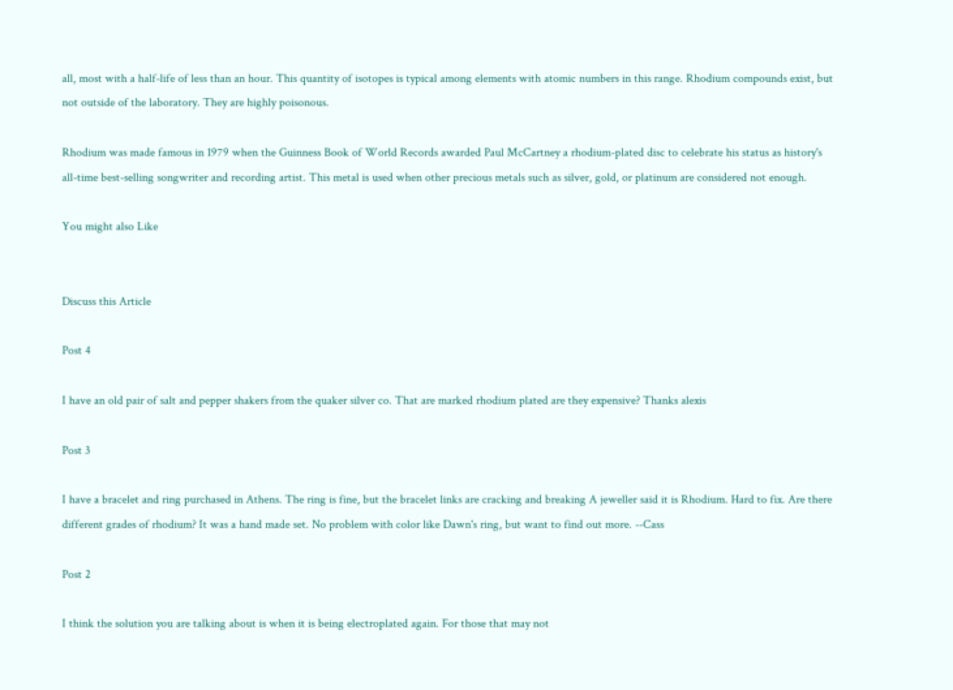all, most with a half-life of less than an hour. This quantity of isotopes is typical among elements with atomic numbers in this range. Rhodium compounds exist, but not outside of the laboratory. They are highly poisonous.

Rhodium was made famous in 1979 when the Guinness Book of World Records awarded Paul McCartney a rhodium-plated disc to celebrate his status as history's all-time best-selling songwriter and recording artist. This metal is used when other precious metals such as silver, gold, or platinum are considered not enough.

You might also Like


Discuss this Article

Post 4

I have an old pair of salt and pepper shakers from the quaker silver co. That are marked rhodium plated are they expensive? Thanks alexis

Post 3

I have a bracelet and ring purchased in Athens. The ring is fine, but the bracelet links are cracking and breaking A jeweller said it is Rhodium. Hard to fix. Are there different grades of rhodium? It was a hand made set. No problem with color like Dawn's ring, but want to find out more. --Cass

Post 2

I think the solution you are talking about is when it is being electroplated again. For those that may not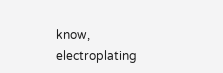know, electroplating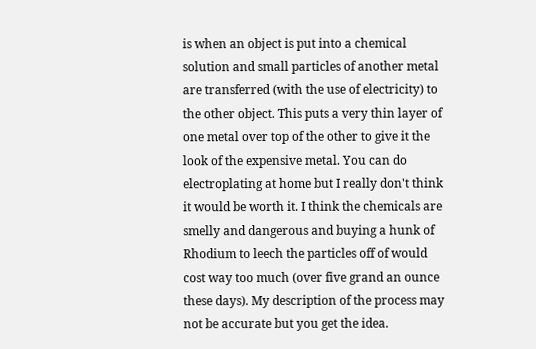is when an object is put into a chemical solution and small particles of another metal are transferred (with the use of electricity) to the other object. This puts a very thin layer of one metal over top of the other to give it the look of the expensive metal. You can do electroplating at home but I really don't think it would be worth it. I think the chemicals are smelly and dangerous and buying a hunk of Rhodium to leech the particles off of would cost way too much (over five grand an ounce these days). My description of the process may not be accurate but you get the idea.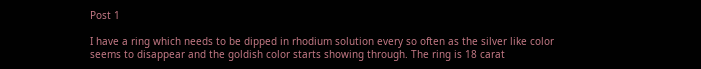Post 1

I have a ring which needs to be dipped in rhodium solution every so often as the silver like color seems to disappear and the goldish color starts showing through. The ring is 18 carat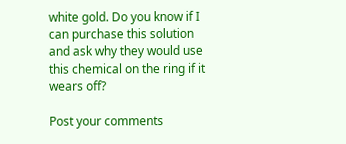white gold. Do you know if I can purchase this solution and ask why they would use this chemical on the ring if it wears off?

Post your comments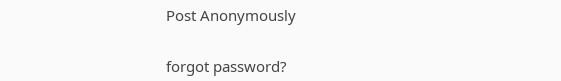Post Anonymously


forgot password?